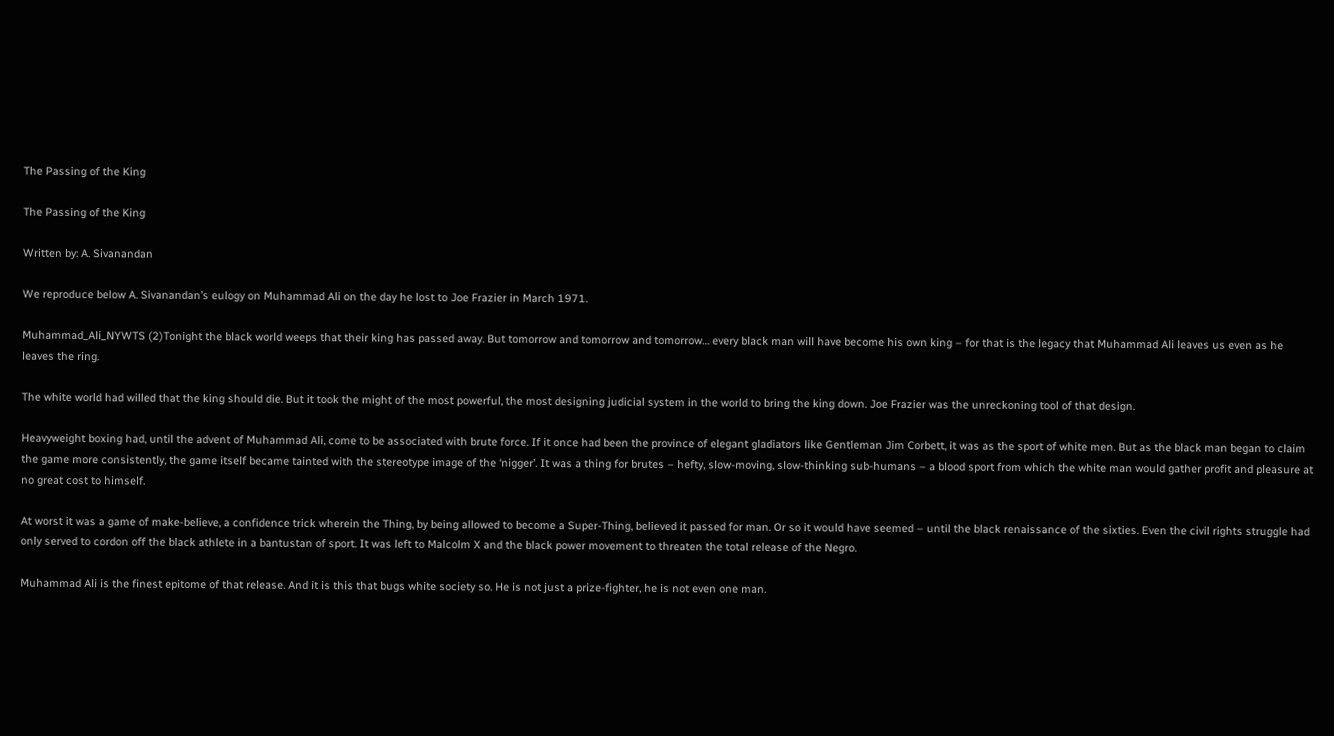The Passing of the King

The Passing of the King

Written by: A. Sivanandan

We reproduce below A. Sivanandan’s eulogy on Muhammad Ali on the day he lost to Joe Frazier in March 1971.

Muhammad_Ali_NYWTS (2)Tonight the black world weeps that their king has passed away. But tomorrow and tomorrow and tomorrow… every black man will have become his own king – for that is the legacy that Muhammad Ali leaves us even as he leaves the ring.

The white world had willed that the king should die. But it took the might of the most powerful, the most designing judicial system in the world to bring the king down. Joe Frazier was the unreckoning tool of that design.

Heavyweight boxing had, until the advent of Muhammad Ali, come to be associated with brute force. If it once had been the province of elegant gladiators like Gentleman Jim Corbett, it was as the sport of white men. But as the black man began to claim the game more consistently, the game itself became tainted with the stereotype image of the ‘nigger’. It was a thing for brutes – hefty, slow-moving, slow-thinking sub-humans – a blood sport from which the white man would gather profit and pleasure at no great cost to himself.

At worst it was a game of make-believe, a confidence trick wherein the Thing, by being allowed to become a Super-Thing, believed it passed for man. Or so it would have seemed – until the black renaissance of the sixties. Even the civil rights struggle had only served to cordon off the black athlete in a bantustan of sport. It was left to Malcolm X and the black power movement to threaten the total release of the Negro.

Muhammad Ali is the finest epitome of that release. And it is this that bugs white society so. He is not just a prize-fighter, he is not even one man.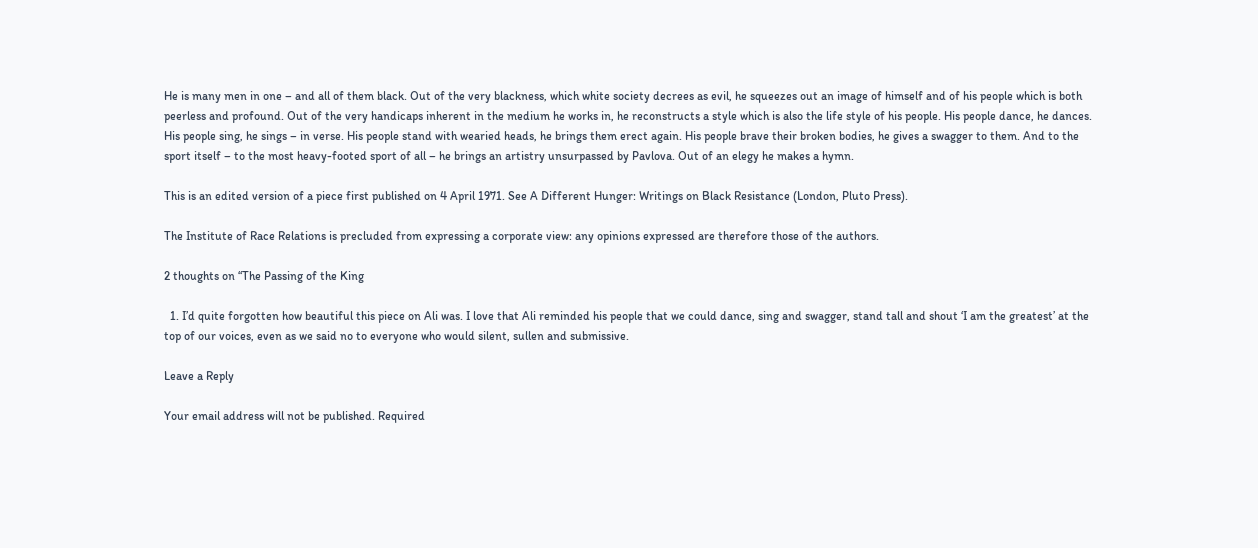He is many men in one – and all of them black. Out of the very blackness, which white society decrees as evil, he squeezes out an image of himself and of his people which is both peerless and profound. Out of the very handicaps inherent in the medium he works in, he reconstructs a style which is also the life style of his people. His people dance, he dances. His people sing, he sings – in verse. His people stand with wearied heads, he brings them erect again. His people brave their broken bodies, he gives a swagger to them. And to the sport itself – to the most heavy-footed sport of all – he brings an artistry unsurpassed by Pavlova. Out of an elegy he makes a hymn.

This is an edited version of a piece first published on 4 April 1971. See A Different Hunger: Writings on Black Resistance (London, Pluto Press).

The Institute of Race Relations is precluded from expressing a corporate view: any opinions expressed are therefore those of the authors.

2 thoughts on “The Passing of the King

  1. I’d quite forgotten how beautiful this piece on Ali was. I love that Ali reminded his people that we could dance, sing and swagger, stand tall and shout ‘I am the greatest’ at the top of our voices, even as we said no to everyone who would silent, sullen and submissive.

Leave a Reply

Your email address will not be published. Required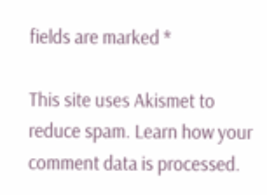fields are marked *

This site uses Akismet to reduce spam. Learn how your comment data is processed.